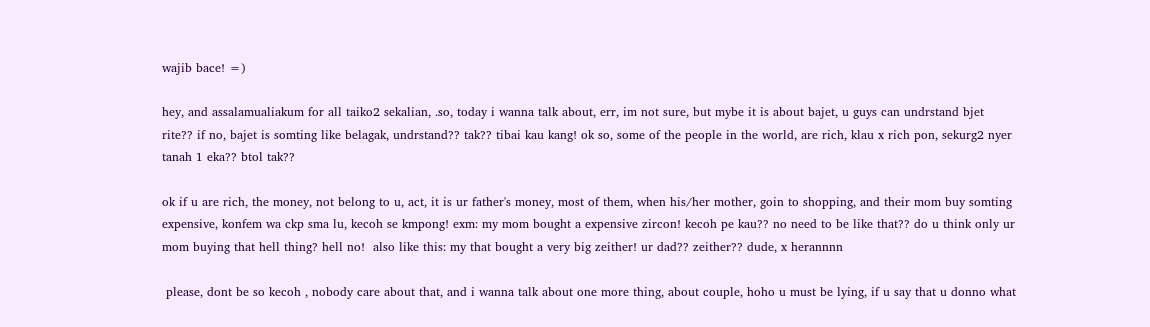wajib bace! =)

hey, and assalamualiakum for all taiko2 sekalian, .so, today i wanna talk about, err, im not sure, but mybe it is about bajet, u guys can undrstand bjet rite?? if no, bajet is somting like belagak, undrstand?? tak?? tibai kau kang! ok so, some of the people in the world, are rich, klau x rich pon, sekurg2 nyer tanah 1 eka?? btol tak??

ok if u are rich, the money, not belong to u, act, it is ur father's money, most of them, when his/her mother, goin to shopping, and their mom buy somting expensive, konfem wa ckp sma lu, kecoh se kmpong! exm: my mom bought a expensive zircon! kecoh pe kau?? no need to be like that?? do u think only ur mom buying that hell thing? hell no!  also like this: my that bought a very big zeither! ur dad?? zeither?? dude, x herannnn

 please, dont be so kecoh , nobody care about that, and i wanna talk about one more thing, about couple, hoho u must be lying, if u say that u donno what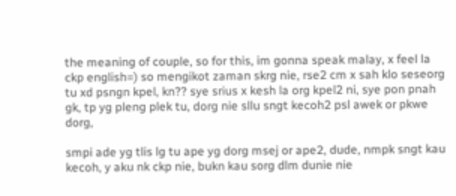the meaning of couple, so for this, im gonna speak malay, x feel la ckp english=) so mengikot zaman skrg nie, rse2 cm x sah klo seseorg tu xd psngn kpel, kn?? sye srius x kesh la org kpel2 ni, sye pon pnah gk, tp yg pleng plek tu, dorg nie sllu sngt kecoh2 psl awek or pkwe dorg,

smpi ade yg tlis lg tu ape yg dorg msej or ape2, dude, nmpk sngt kau kecoh, y aku nk ckp nie, bukn kau sorg dlm dunie nie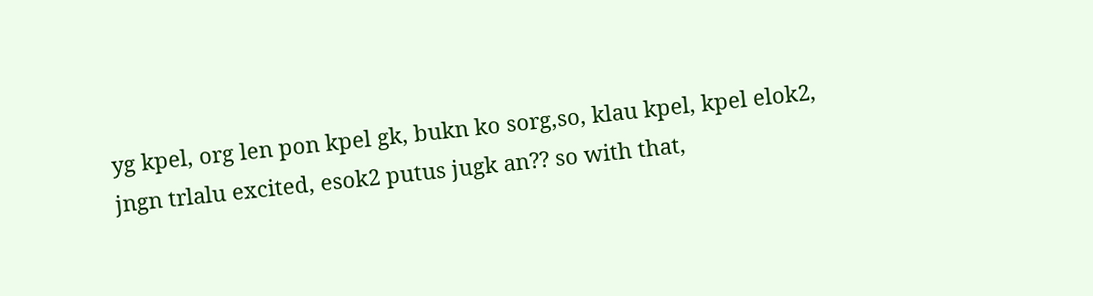yg kpel, org len pon kpel gk, bukn ko sorg,so, klau kpel, kpel elok2, jngn trlalu excited, esok2 putus jugk an?? so with that,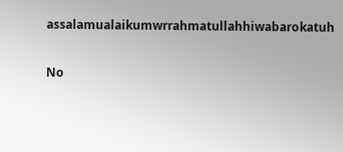assalamualaikumwrrahmatullahhiwabarokatuh

No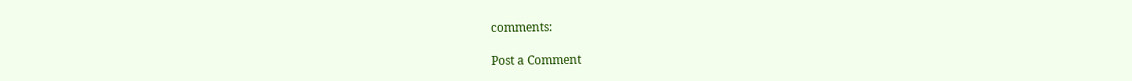comments:

Post a Comment